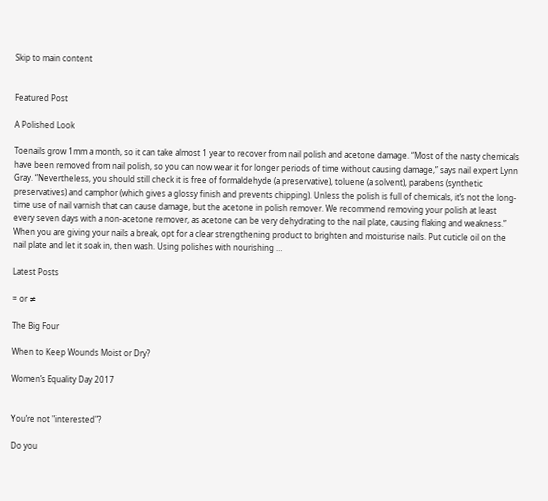Skip to main content


Featured Post

A Polished Look

Toenails grow 1mm a month, so it can take almost 1 year to recover from nail polish and acetone damage. “Most of the nasty chemicals have been removed from nail polish, so you can now wear it for longer periods of time without causing damage,” says nail expert Lynn Gray. “Nevertheless, you should still check it is free of formaldehyde (a preservative), toluene (a solvent), parabens (synthetic preservatives) and camphor (which gives a glossy finish and prevents chipping). Unless the polish is full of chemicals, it’s not the long-time use of nail varnish that can cause damage, but the acetone in polish remover. We recommend removing your polish at least every seven days with a non-acetone remover, as acetone can be very dehydrating to the nail plate, causing flaking and weakness.” When you are giving your nails a break, opt for a clear strengthening product to brighten and moisturise nails. Put cuticle oil on the nail plate and let it soak in, then wash. Using polishes with nourishing …

Latest Posts

= or ≠

The Big Four

When to Keep Wounds Moist or Dry?

Women’s Equality Day 2017


You’re not "interested"?

Do you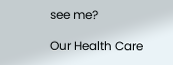see me?

Our Health Care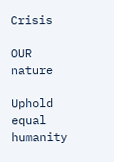Crisis

OUR nature

Uphold equal humanity